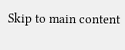Skip to main content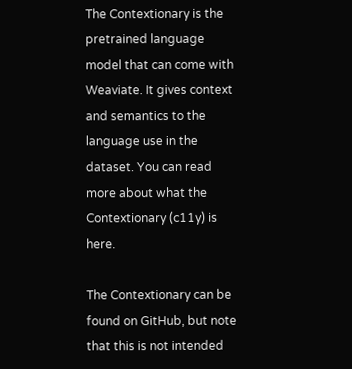The Contextionary is the pretrained language model that can come with Weaviate. It gives context and semantics to the language use in the dataset. You can read more about what the Contextionary (c11y) is here.

The Contextionary can be found on GitHub, but note that this is not intended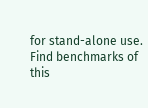for stand-alone use. Find benchmarks of this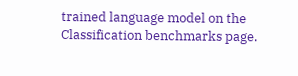trained language model on the Classification benchmarks page.